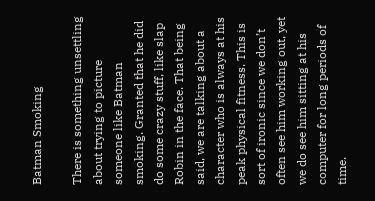Batman Smoking

There is something unsettling about trying to picture someone like Batman smoking. Granted that he did do some crazy stuff, like slap Robin in the face. That being said, we are talking about a character who is always at his peak physical fitness. This is sort of ironic since we don’t often see him working out, yet we do see him sitting at his computer for long periods of time.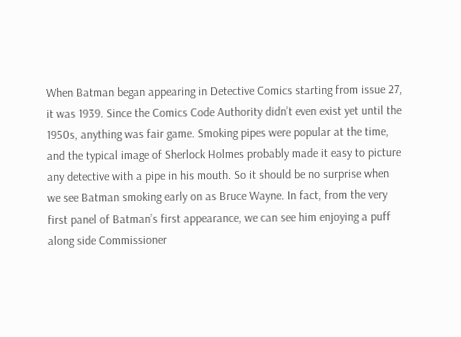When Batman began appearing in Detective Comics starting from issue 27, it was 1939. Since the Comics Code Authority didn’t even exist yet until the 1950s, anything was fair game. Smoking pipes were popular at the time, and the typical image of Sherlock Holmes probably made it easy to picture any detective with a pipe in his mouth. So it should be no surprise when we see Batman smoking early on as Bruce Wayne. In fact, from the very first panel of Batman’s first appearance, we can see him enjoying a puff along side Commissioner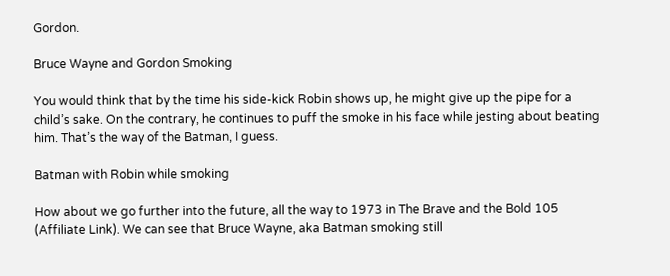Gordon.

Bruce Wayne and Gordon Smoking

You would think that by the time his side-kick Robin shows up, he might give up the pipe for a child’s sake. On the contrary, he continues to puff the smoke in his face while jesting about beating him. That’s the way of the Batman, I guess.

Batman with Robin while smoking

How about we go further into the future, all the way to 1973 in The Brave and the Bold 105 (Affiliate Link). We can see that Bruce Wayne, aka Batman smoking still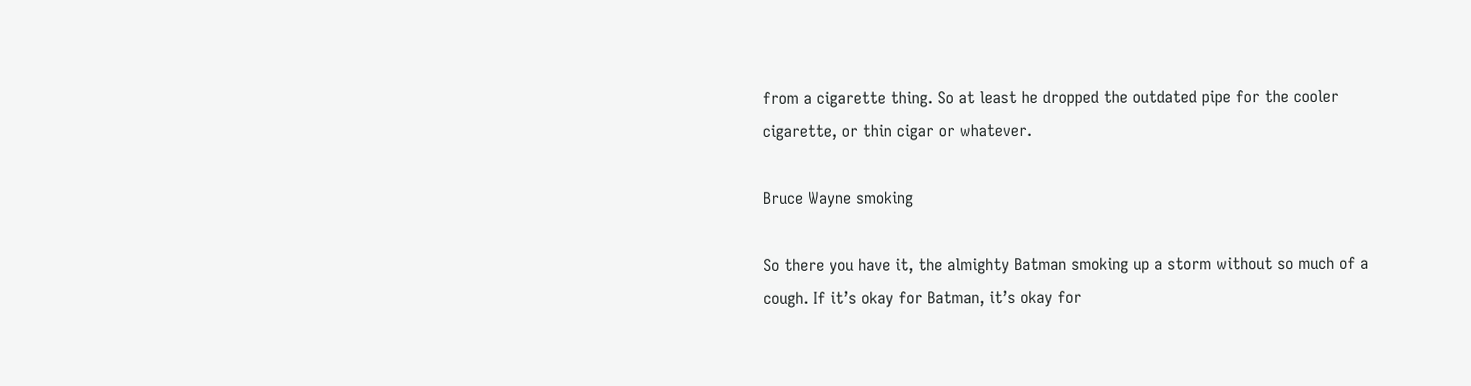from a cigarette thing. So at least he dropped the outdated pipe for the cooler cigarette, or thin cigar or whatever.

Bruce Wayne smoking

So there you have it, the almighty Batman smoking up a storm without so much of a cough. If it’s okay for Batman, it’s okay for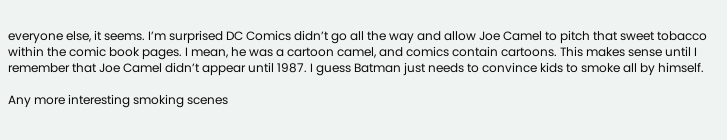everyone else, it seems. I’m surprised DC Comics didn’t go all the way and allow Joe Camel to pitch that sweet tobacco within the comic book pages. I mean, he was a cartoon camel, and comics contain cartoons. This makes sense until I remember that Joe Camel didn’t appear until 1987. I guess Batman just needs to convince kids to smoke all by himself.

Any more interesting smoking scenes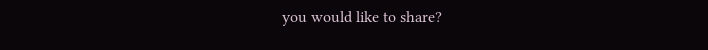you would like to share?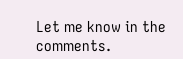Let me know in the comments.